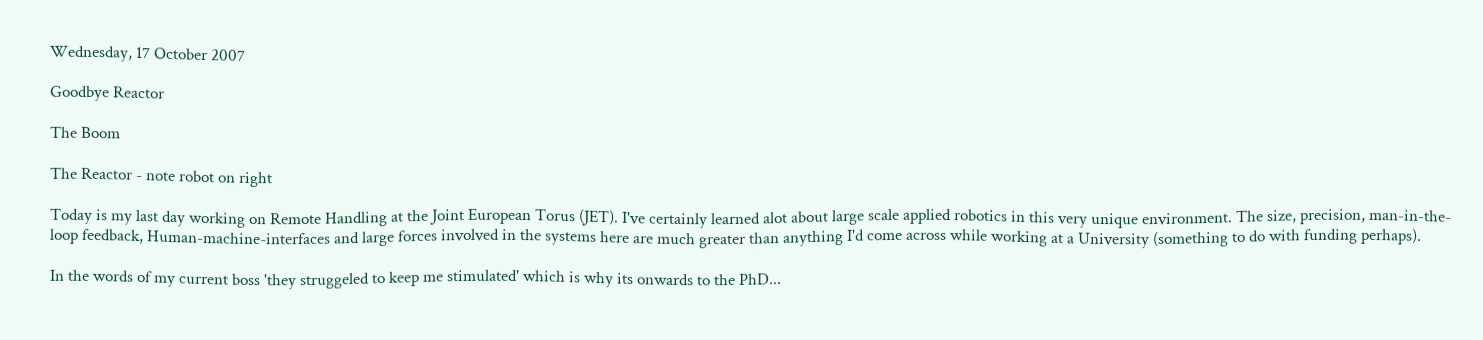Wednesday, 17 October 2007

Goodbye Reactor

The Boom

The Reactor - note robot on right

Today is my last day working on Remote Handling at the Joint European Torus (JET). I've certainly learned alot about large scale applied robotics in this very unique environment. The size, precision, man-in-the-loop feedback, Human-machine-interfaces and large forces involved in the systems here are much greater than anything I'd come across while working at a University (something to do with funding perhaps).

In the words of my current boss 'they struggeled to keep me stimulated' which is why its onwards to the PhD...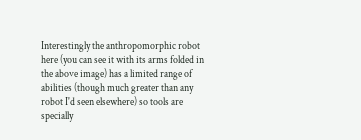Interestingly the anthropomorphic robot here (you can see it with its arms folded in the above image) has a limited range of abilities (though much greater than any robot I'd seen elsewhere) so tools are specially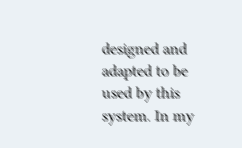designed and adapted to be used by this system. In my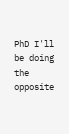PhD I'll be doing the opposite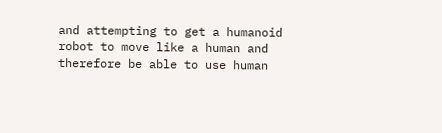and attempting to get a humanoid robot to move like a human and therefore be able to use human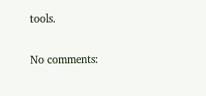tools.

No comments: